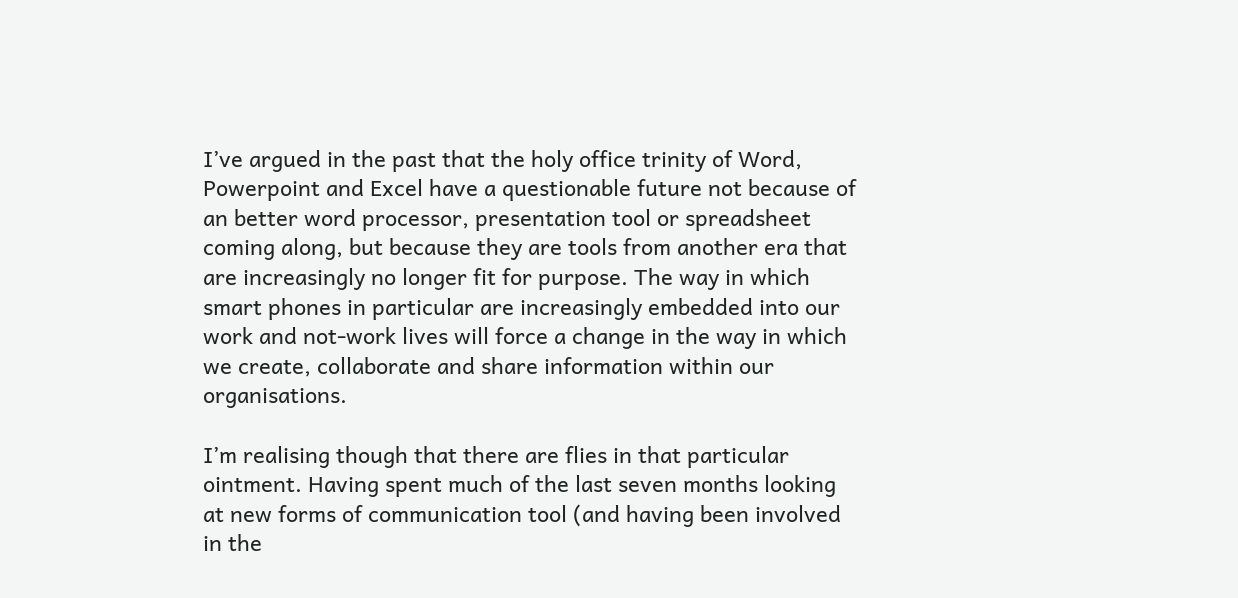I’ve argued in the past that the holy office trinity of Word, Powerpoint and Excel have a questionable future not because of an better word processor, presentation tool or spreadsheet coming along, but because they are tools from another era that are increasingly no longer fit for purpose. The way in which smart phones in particular are increasingly embedded into our work and not-work lives will force a change in the way in which we create, collaborate and share information within our organisations.

I’m realising though that there are flies in that particular ointment. Having spent much of the last seven months looking at new forms of communication tool (and having been involved in the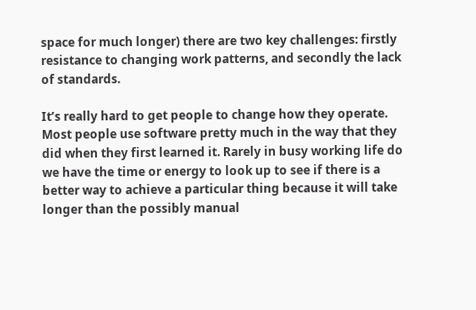space for much longer) there are two key challenges: firstly resistance to changing work patterns, and secondly the lack of standards.

It’s really hard to get people to change how they operate. Most people use software pretty much in the way that they did when they first learned it. Rarely in busy working life do we have the time or energy to look up to see if there is a better way to achieve a particular thing because it will take longer than the possibly manual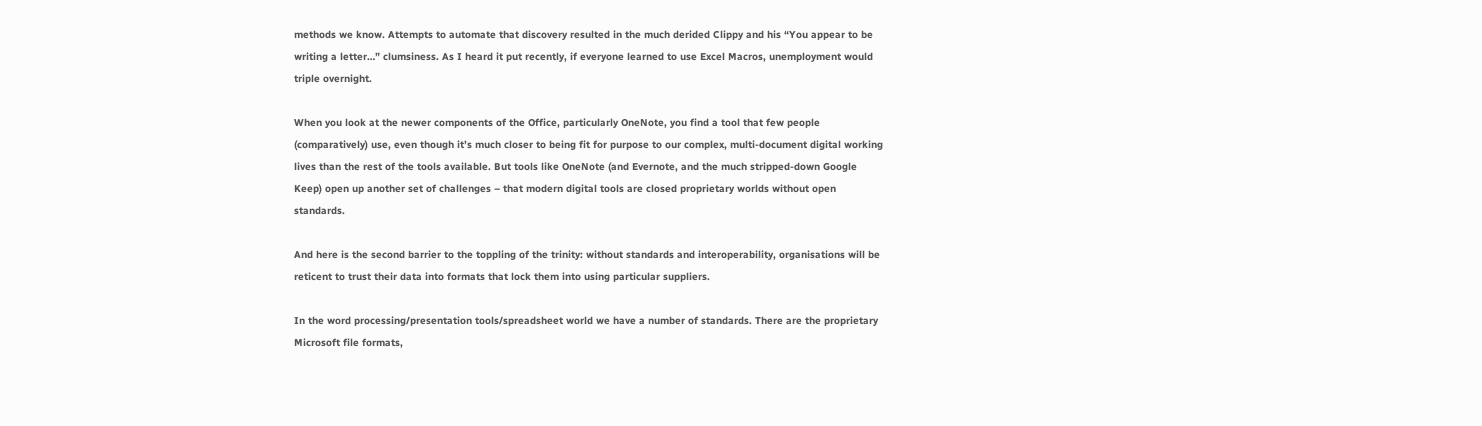methods we know. Attempts to automate that discovery resulted in the much derided Clippy and his “You appear to be writing a letter…” clumsiness. As I heard it put recently, if everyone learned to use Excel Macros, unemployment would triple overnight.

When you look at the newer components of the Office, particularly OneNote, you find a tool that few people (comparatively) use, even though it’s much closer to being fit for purpose to our complex, multi-document digital working lives than the rest of the tools available. But tools like OneNote (and Evernote, and the much stripped-down Google Keep) open up another set of challenges – that modern digital tools are closed proprietary worlds without open standards.

And here is the second barrier to the toppling of the trinity: without standards and interoperability, organisations will be reticent to trust their data into formats that lock them into using particular suppliers.

In the word processing/presentation tools/spreadsheet world we have a number of standards. There are the proprietary Microsoft file formats,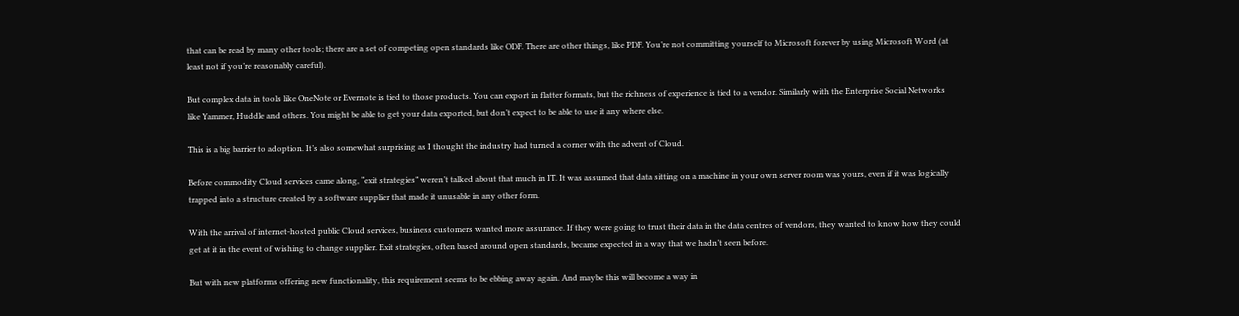that can be read by many other tools; there are a set of competing open standards like ODF. There are other things, like PDF. You’re not committing yourself to Microsoft forever by using Microsoft Word (at least not if you’re reasonably careful).

But complex data in tools like OneNote or Evernote is tied to those products. You can export in flatter formats, but the richness of experience is tied to a vendor. Similarly with the Enterprise Social Networks like Yammer, Huddle and others. You might be able to get your data exported, but don’t expect to be able to use it any where else.

This is a big barrier to adoption. It’s also somewhat surprising as I thought the industry had turned a corner with the advent of Cloud.

Before commodity Cloud services came along, “exit strategies” weren’t talked about that much in IT. It was assumed that data sitting on a machine in your own server room was yours, even if it was logically trapped into a structure created by a software supplier that made it unusable in any other form.

With the arrival of internet-hosted public Cloud services, business customers wanted more assurance. If they were going to trust their data in the data centres of vendors, they wanted to know how they could get at it in the event of wishing to change supplier. Exit strategies, often based around open standards, became expected in a way that we hadn’t seen before.

But with new platforms offering new functionality, this requirement seems to be ebbing away again. And maybe this will become a way in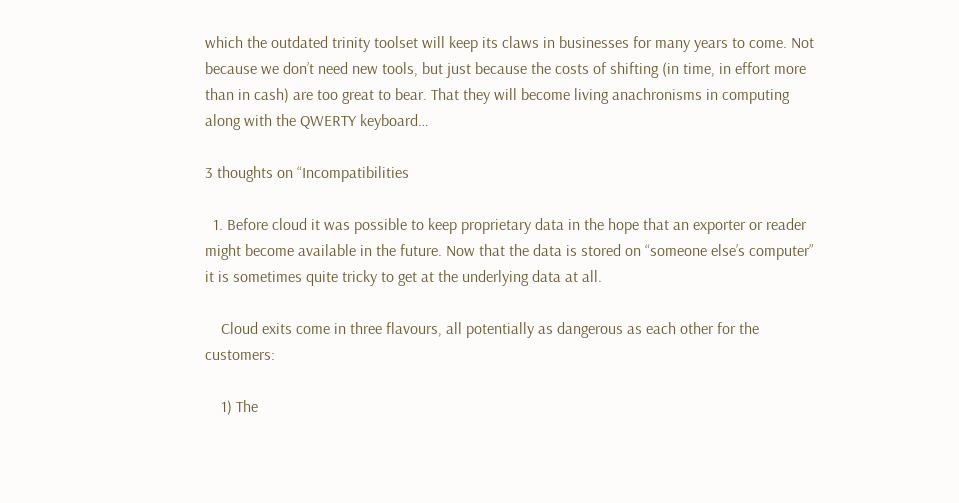which the outdated trinity toolset will keep its claws in businesses for many years to come. Not because we don’t need new tools, but just because the costs of shifting (in time, in effort more than in cash) are too great to bear. That they will become living anachronisms in computing along with the QWERTY keyboard…

3 thoughts on “Incompatibilities

  1. Before cloud it was possible to keep proprietary data in the hope that an exporter or reader might become available in the future. Now that the data is stored on “someone else’s computer” it is sometimes quite tricky to get at the underlying data at all.

    Cloud exits come in three flavours, all potentially as dangerous as each other for the customers:

    1) The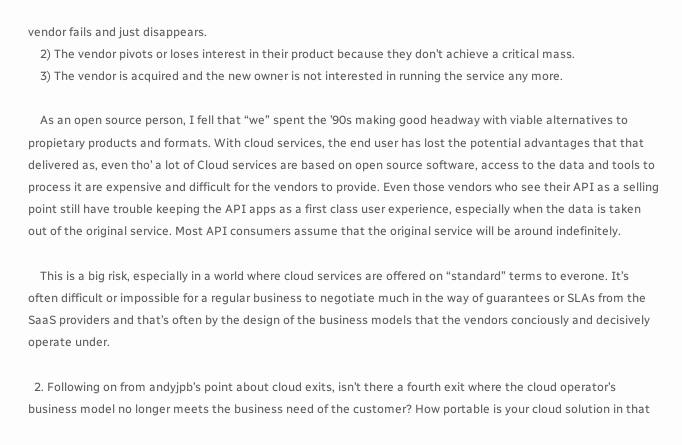vendor fails and just disappears.
    2) The vendor pivots or loses interest in their product because they don’t achieve a critical mass.
    3) The vendor is acquired and the new owner is not interested in running the service any more.

    As an open source person, I fell that “we” spent the ’90s making good headway with viable alternatives to propietary products and formats. With cloud services, the end user has lost the potential advantages that that delivered as, even tho’ a lot of Cloud services are based on open source software, access to the data and tools to process it are expensive and difficult for the vendors to provide. Even those vendors who see their API as a selling point still have trouble keeping the API apps as a first class user experience, especially when the data is taken out of the original service. Most API consumers assume that the original service will be around indefinitely.

    This is a big risk, especially in a world where cloud services are offered on “standard” terms to everone. It’s often difficult or impossible for a regular business to negotiate much in the way of guarantees or SLAs from the SaaS providers and that’s often by the design of the business models that the vendors conciously and decisively operate under.

  2. Following on from andyjpb’s point about cloud exits, isn’t there a fourth exit where the cloud operator’s business model no longer meets the business need of the customer? How portable is your cloud solution in that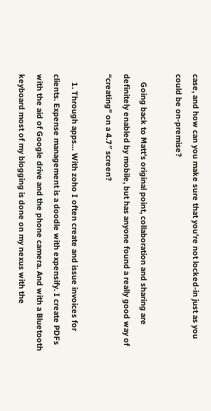case, and how can you make sure that you’re not locked-in just as you could be on-premise?

    Going back to Matt’s original point, collaboration and sharing are definitely enabled by mobile, but has anyone found a really good way of “creating” on a 4.7″ screen?

    1. Through apps… With zoho I often create and issue invoices for clients. Expense management is a doodle with expensify. I create PDFs with the aid of Google drive and the phone camera. And with a Bluetooth keyboard most of my blogging is done on my nexus with the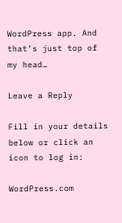WordPress app. And that’s just top of my head…

Leave a Reply

Fill in your details below or click an icon to log in:

WordPress.com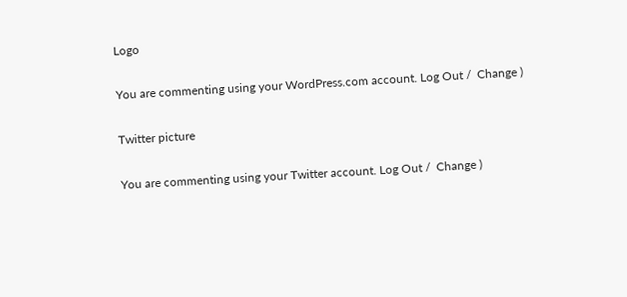Logo

You are commenting using your WordPress.com account. Log Out /  Change )

Twitter picture

You are commenting using your Twitter account. Log Out /  Change )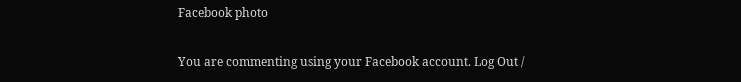Facebook photo

You are commenting using your Facebook account. Log Out /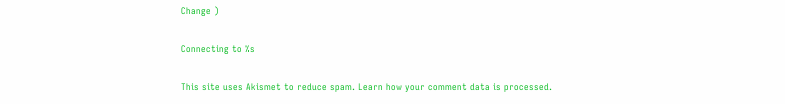Change )

Connecting to %s

This site uses Akismet to reduce spam. Learn how your comment data is processed.